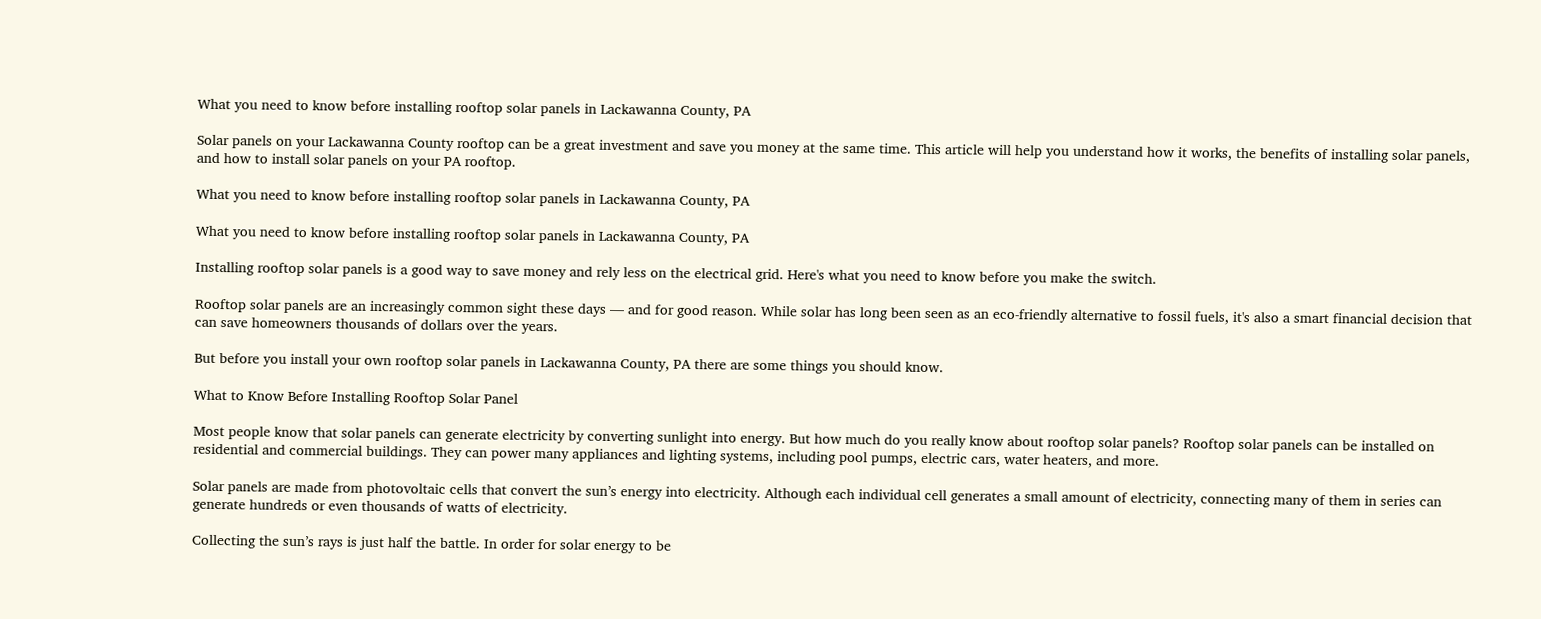What you need to know before installing rooftop solar panels in Lackawanna County, PA

Solar panels on your Lackawanna County rooftop can be a great investment and save you money at the same time. This article will help you understand how it works, the benefits of installing solar panels, and how to install solar panels on your PA rooftop.

What you need to know before installing rooftop solar panels in Lackawanna County, PA

What you need to know before installing rooftop solar panels in Lackawanna County, PA

Installing rooftop solar panels is a good way to save money and rely less on the electrical grid. Here's what you need to know before you make the switch.

Rooftop solar panels are an increasingly common sight these days — and for good reason. While solar has long been seen as an eco-friendly alternative to fossil fuels, it's also a smart financial decision that can save homeowners thousands of dollars over the years.

But before you install your own rooftop solar panels in Lackawanna County, PA there are some things you should know.

What to Know Before Installing Rooftop Solar Panel

Most people know that solar panels can generate electricity by converting sunlight into energy. But how much do you really know about rooftop solar panels? Rooftop solar panels can be installed on residential and commercial buildings. They can power many appliances and lighting systems, including pool pumps, electric cars, water heaters, and more.

Solar panels are made from photovoltaic cells that convert the sun’s energy into electricity. Although each individual cell generates a small amount of electricity, connecting many of them in series can generate hundreds or even thousands of watts of electricity.

Collecting the sun’s rays is just half the battle. In order for solar energy to be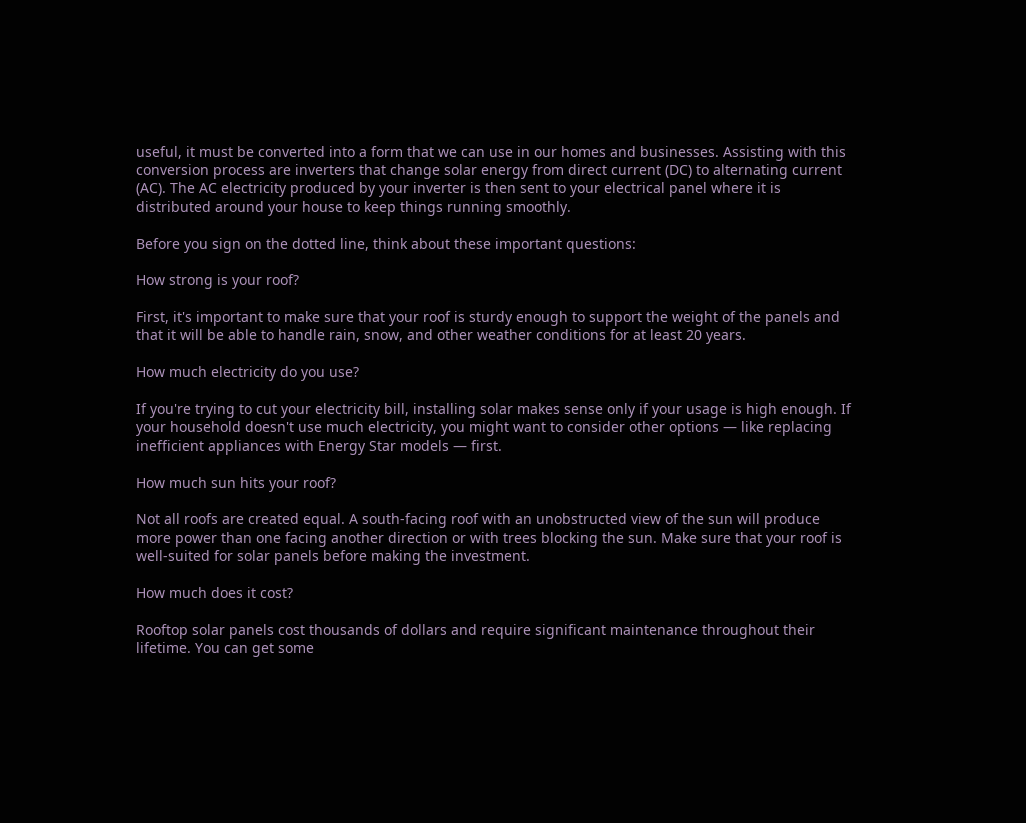useful, it must be converted into a form that we can use in our homes and businesses. Assisting with this conversion process are inverters that change solar energy from direct current (DC) to alternating current (AC). The AC electricity produced by your inverter is then sent to your electrical panel where it is distributed around your house to keep things running smoothly.

Before you sign on the dotted line, think about these important questions:

How strong is your roof?

First, it's important to make sure that your roof is sturdy enough to support the weight of the panels and that it will be able to handle rain, snow, and other weather conditions for at least 20 years.

How much electricity do you use?

If you're trying to cut your electricity bill, installing solar makes sense only if your usage is high enough. If your household doesn't use much electricity, you might want to consider other options — like replacing inefficient appliances with Energy Star models — first.

How much sun hits your roof?

Not all roofs are created equal. A south-facing roof with an unobstructed view of the sun will produce more power than one facing another direction or with trees blocking the sun. Make sure that your roof is well-suited for solar panels before making the investment.

How much does it cost?

Rooftop solar panels cost thousands of dollars and require significant maintenance throughout their lifetime. You can get some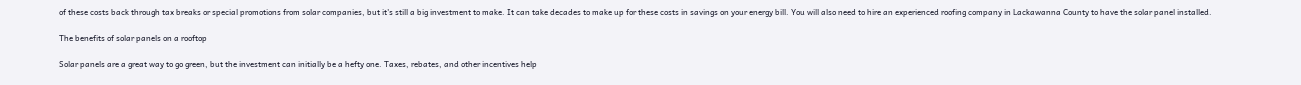of these costs back through tax breaks or special promotions from solar companies, but it's still a big investment to make. It can take decades to make up for these costs in savings on your energy bill. You will also need to hire an experienced roofing company in Lackawanna County to have the solar panel installed.

The benefits of solar panels on a rooftop

Solar panels are a great way to go green, but the investment can initially be a hefty one. Taxes, rebates, and other incentives help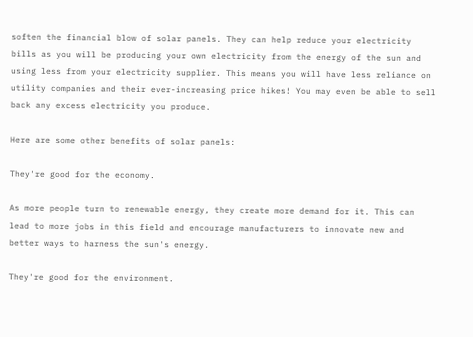soften the financial blow of solar panels. They can help reduce your electricity bills as you will be producing your own electricity from the energy of the sun and using less from your electricity supplier. This means you will have less reliance on utility companies and their ever-increasing price hikes! You may even be able to sell back any excess electricity you produce.

Here are some other benefits of solar panels:

They're good for the economy.

As more people turn to renewable energy, they create more demand for it. This can lead to more jobs in this field and encourage manufacturers to innovate new and better ways to harness the sun's energy.

They're good for the environment.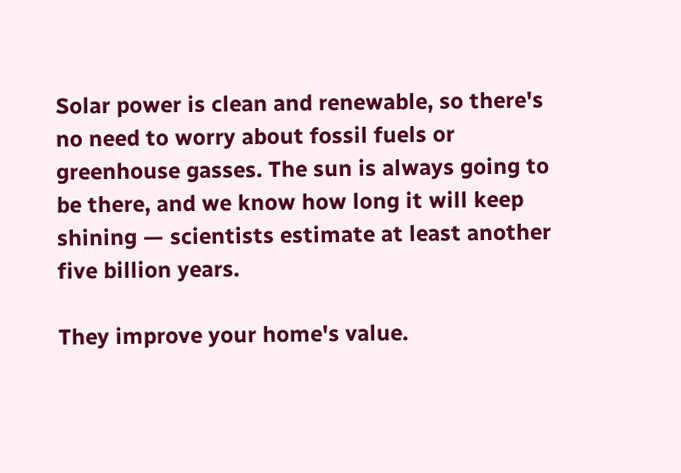Solar power is clean and renewable, so there's no need to worry about fossil fuels or greenhouse gasses. The sun is always going to be there, and we know how long it will keep shining — scientists estimate at least another five billion years.

They improve your home's value.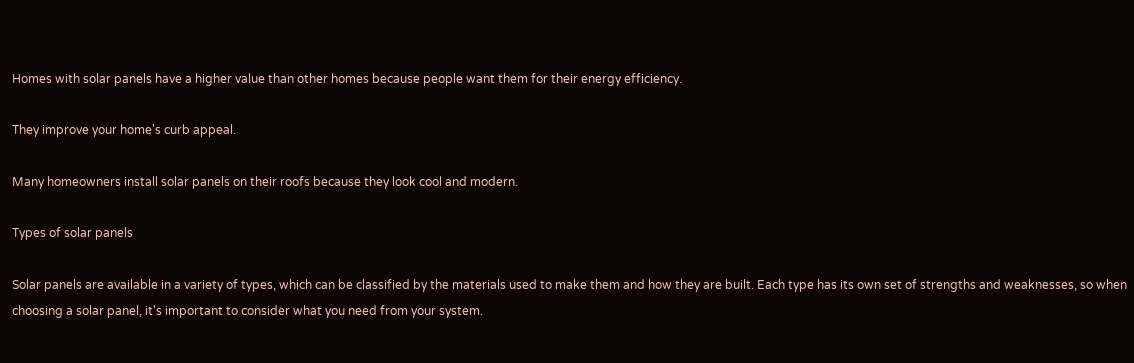Homes with solar panels have a higher value than other homes because people want them for their energy efficiency.

They improve your home's curb appeal.

Many homeowners install solar panels on their roofs because they look cool and modern.

Types of solar panels

Solar panels are available in a variety of types, which can be classified by the materials used to make them and how they are built. Each type has its own set of strengths and weaknesses, so when choosing a solar panel, it's important to consider what you need from your system.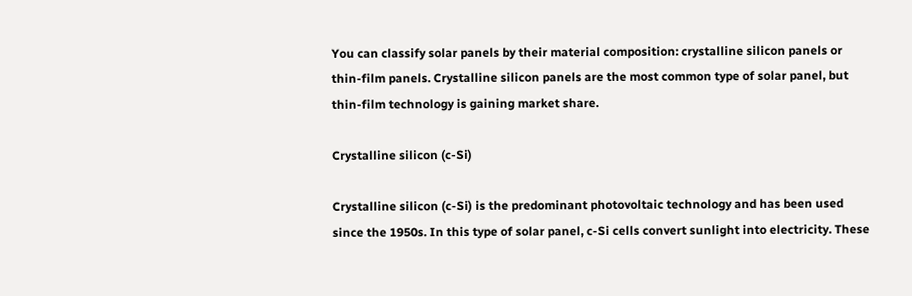You can classify solar panels by their material composition: crystalline silicon panels or thin-film panels. Crystalline silicon panels are the most common type of solar panel, but thin-film technology is gaining market share.

Crystalline silicon (c-Si)

Crystalline silicon (c-Si) is the predominant photovoltaic technology and has been used since the 1950s. In this type of solar panel, c-Si cells convert sunlight into electricity. These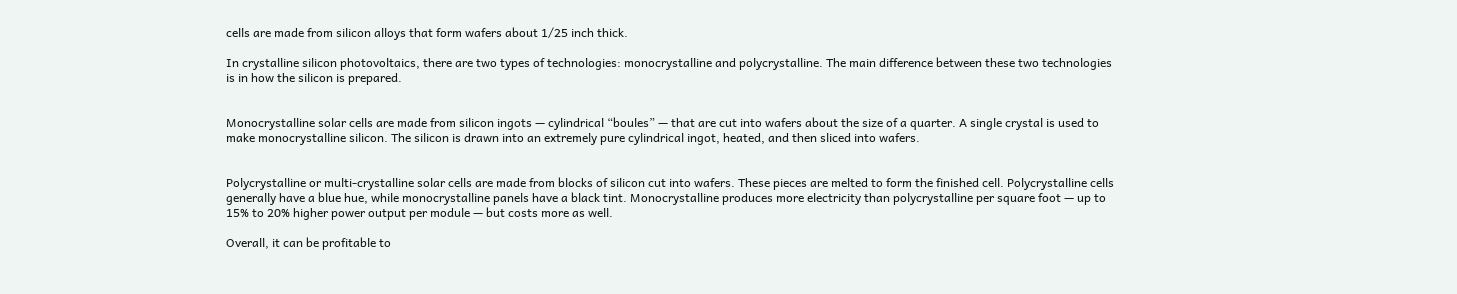cells are made from silicon alloys that form wafers about 1/25 inch thick.

In crystalline silicon photovoltaics, there are two types of technologies: monocrystalline and polycrystalline. The main difference between these two technologies is in how the silicon is prepared.


Monocrystalline solar cells are made from silicon ingots — cylindrical “boules” — that are cut into wafers about the size of a quarter. A single crystal is used to make monocrystalline silicon. The silicon is drawn into an extremely pure cylindrical ingot, heated, and then sliced into wafers.


Polycrystalline or multi-crystalline solar cells are made from blocks of silicon cut into wafers. These pieces are melted to form the finished cell. Polycrystalline cells generally have a blue hue, while monocrystalline panels have a black tint. Monocrystalline produces more electricity than polycrystalline per square foot — up to 15% to 20% higher power output per module — but costs more as well.

Overall, it can be profitable to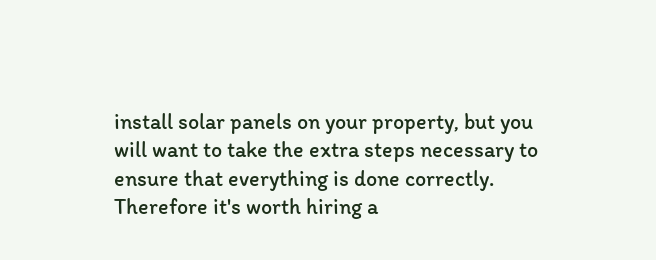install solar panels on your property, but you will want to take the extra steps necessary to ensure that everything is done correctly. Therefore it's worth hiring a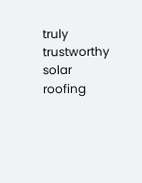truly trustworthy solar roofing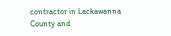contractor in Lackawanna County and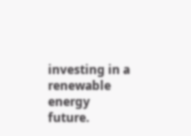investing in a renewable energy future.